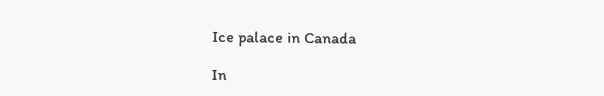Ice palace in Canada

In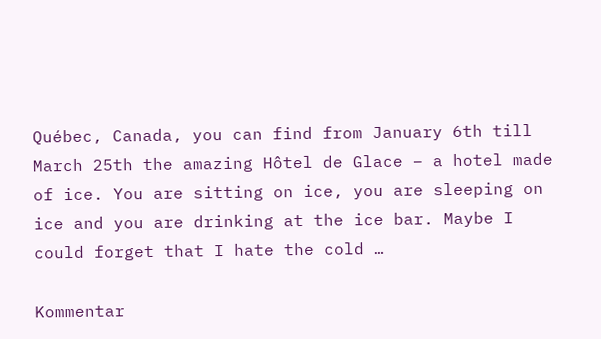Québec, Canada, you can find from January 6th till March 25th the amazing Hôtel de Glace – a hotel made of ice. You are sitting on ice, you are sleeping on ice and you are drinking at the ice bar. Maybe I could forget that I hate the cold …

Kommentar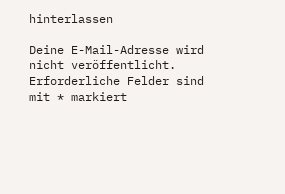hinterlassen

Deine E-Mail-Adresse wird nicht veröffentlicht. Erforderliche Felder sind mit * markiert